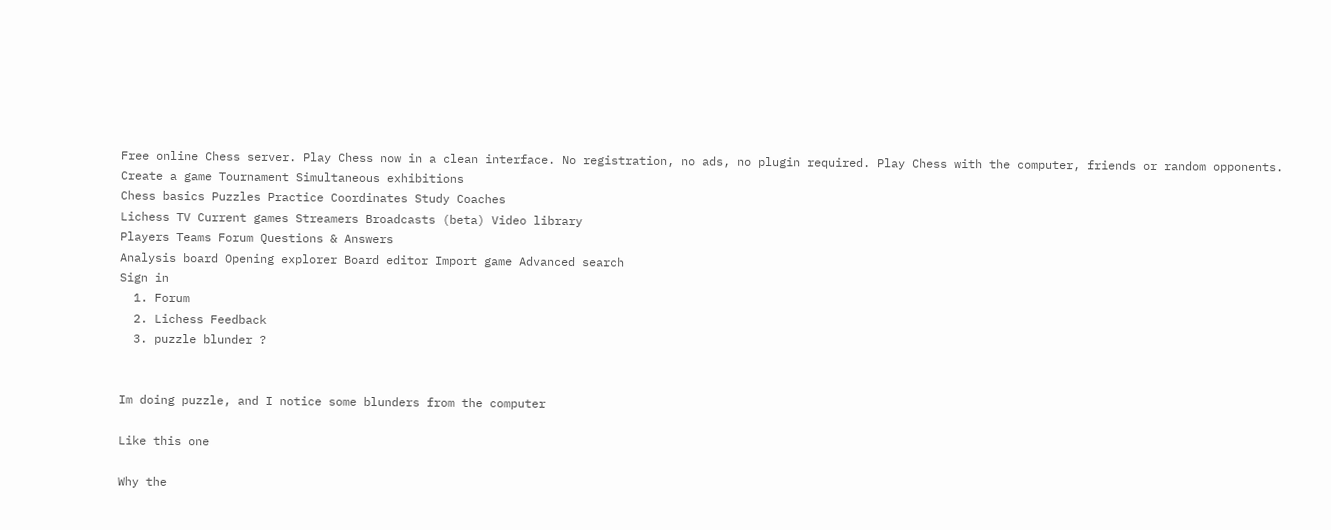Free online Chess server. Play Chess now in a clean interface. No registration, no ads, no plugin required. Play Chess with the computer, friends or random opponents.
Create a game Tournament Simultaneous exhibitions
Chess basics Puzzles Practice Coordinates Study Coaches
Lichess TV Current games Streamers Broadcasts (beta) Video library
Players Teams Forum Questions & Answers
Analysis board Opening explorer Board editor Import game Advanced search
Sign in
  1. Forum
  2. Lichess Feedback
  3. puzzle blunder ?


Im doing puzzle, and I notice some blunders from the computer

Like this one

Why the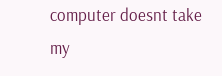computer doesnt take my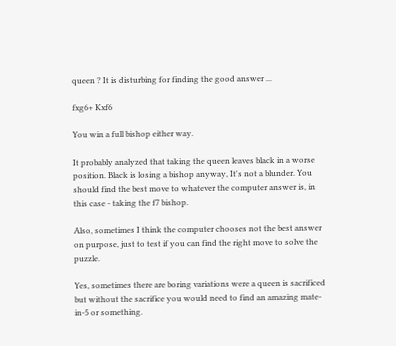queen ? It is disturbing for finding the good answer ...

fxg6+ Kxf6

You win a full bishop either way.

It probably analyzed that taking the queen leaves black in a worse position. Black is losing a bishop anyway, It's not a blunder. You should find the best move to whatever the computer answer is, in this case - taking the f7 bishop.

Also, sometimes I think the computer chooses not the best answer on purpose, just to test if you can find the right move to solve the puzzle.

Yes, sometimes there are boring variations were a queen is sacrificed but without the sacrifice you would need to find an amazing mate-in-5 or something.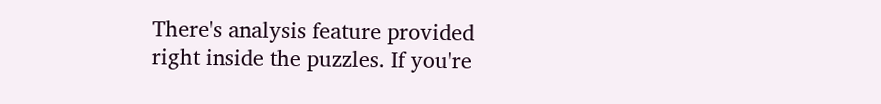There's analysis feature provided right inside the puzzles. If you're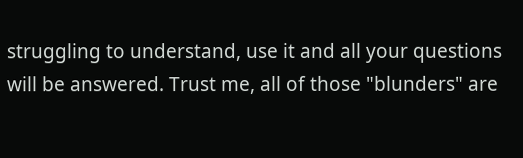struggling to understand, use it and all your questions will be answered. Trust me, all of those "blunders" are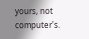yours, not computer's.